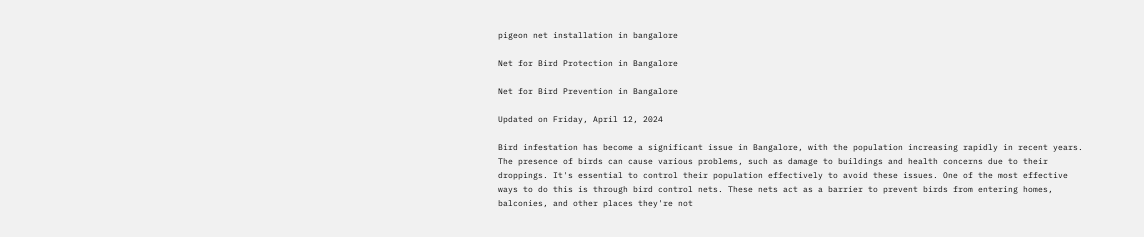pigeon net installation in bangalore

Net for Bird Protection in Bangalore

Net for Bird Prevention in Bangalore

Updated on Friday, April 12, 2024

Bird infestation has become a significant issue in Bangalore, with the population increasing rapidly in recent years. The presence of birds can cause various problems, such as damage to buildings and health concerns due to their droppings. It's essential to control their population effectively to avoid these issues. One of the most effective ways to do this is through bird control nets. These nets act as a barrier to prevent birds from entering homes, balconies, and other places they're not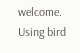welcome. Using bird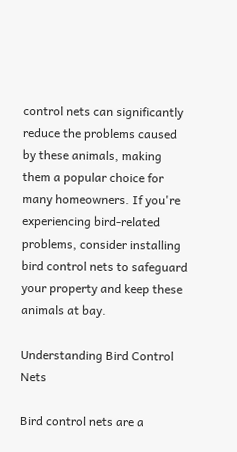control nets can significantly reduce the problems caused by these animals, making them a popular choice for many homeowners. If you're experiencing bird-related problems, consider installing bird control nets to safeguard your property and keep these animals at bay.

Understanding Bird Control Nets

Bird control nets are a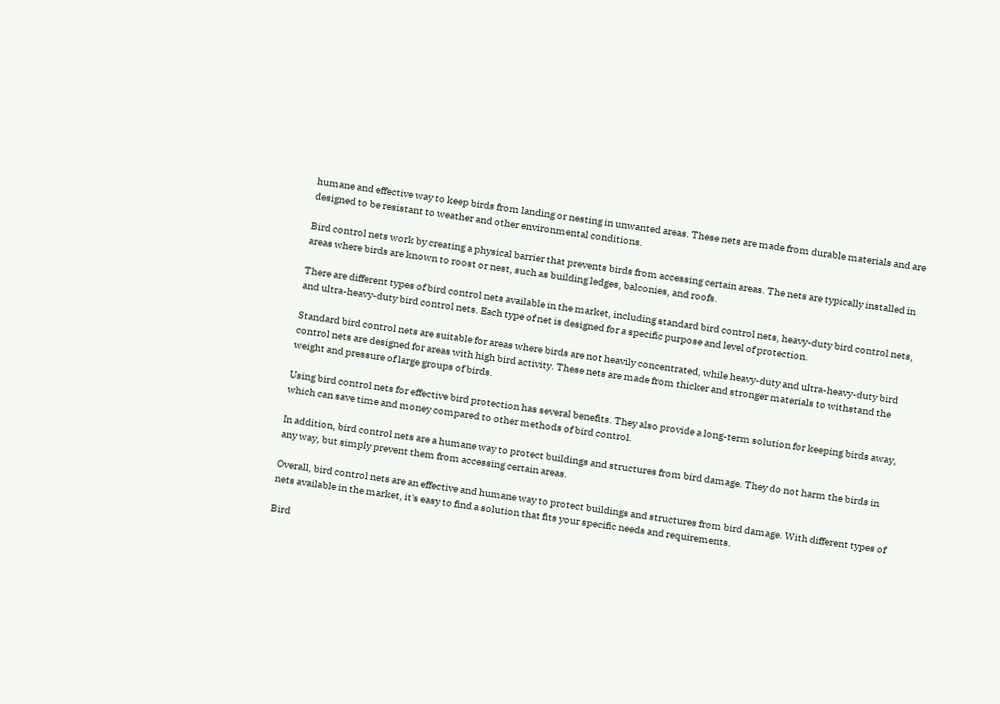humane and effective way to keep birds from landing or nesting in unwanted areas. These nets are made from durable materials and are designed to be resistant to weather and other environmental conditions.

Bird control nets work by creating a physical barrier that prevents birds from accessing certain areas. The nets are typically installed in areas where birds are known to roost or nest, such as building ledges, balconies, and roofs.

There are different types of bird control nets available in the market, including standard bird control nets, heavy-duty bird control nets, and ultra-heavy-duty bird control nets. Each type of net is designed for a specific purpose and level of protection.

Standard bird control nets are suitable for areas where birds are not heavily concentrated, while heavy-duty and ultra-heavy-duty bird control nets are designed for areas with high bird activity. These nets are made from thicker and stronger materials to withstand the weight and pressure of large groups of birds.

Using bird control nets for effective bird protection has several benefits. They also provide a long-term solution for keeping birds away, which can save time and money compared to other methods of bird control.

In addition, bird control nets are a humane way to protect buildings and structures from bird damage. They do not harm the birds in any way, but simply prevent them from accessing certain areas.

Overall, bird control nets are an effective and humane way to protect buildings and structures from bird damage. With different types of nets available in the market, it's easy to find a solution that fits your specific needs and requirements.

Bird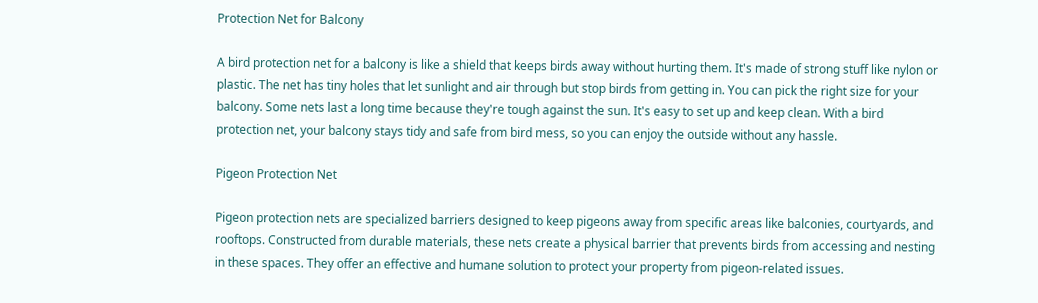Protection Net for Balcony

A bird protection net for a balcony is like a shield that keeps birds away without hurting them. It's made of strong stuff like nylon or plastic. The net has tiny holes that let sunlight and air through but stop birds from getting in. You can pick the right size for your balcony. Some nets last a long time because they're tough against the sun. It's easy to set up and keep clean. With a bird protection net, your balcony stays tidy and safe from bird mess, so you can enjoy the outside without any hassle.

Pigeon Protection Net

Pigeon protection nets are specialized barriers designed to keep pigeons away from specific areas like balconies, courtyards, and rooftops. Constructed from durable materials, these nets create a physical barrier that prevents birds from accessing and nesting in these spaces. They offer an effective and humane solution to protect your property from pigeon-related issues.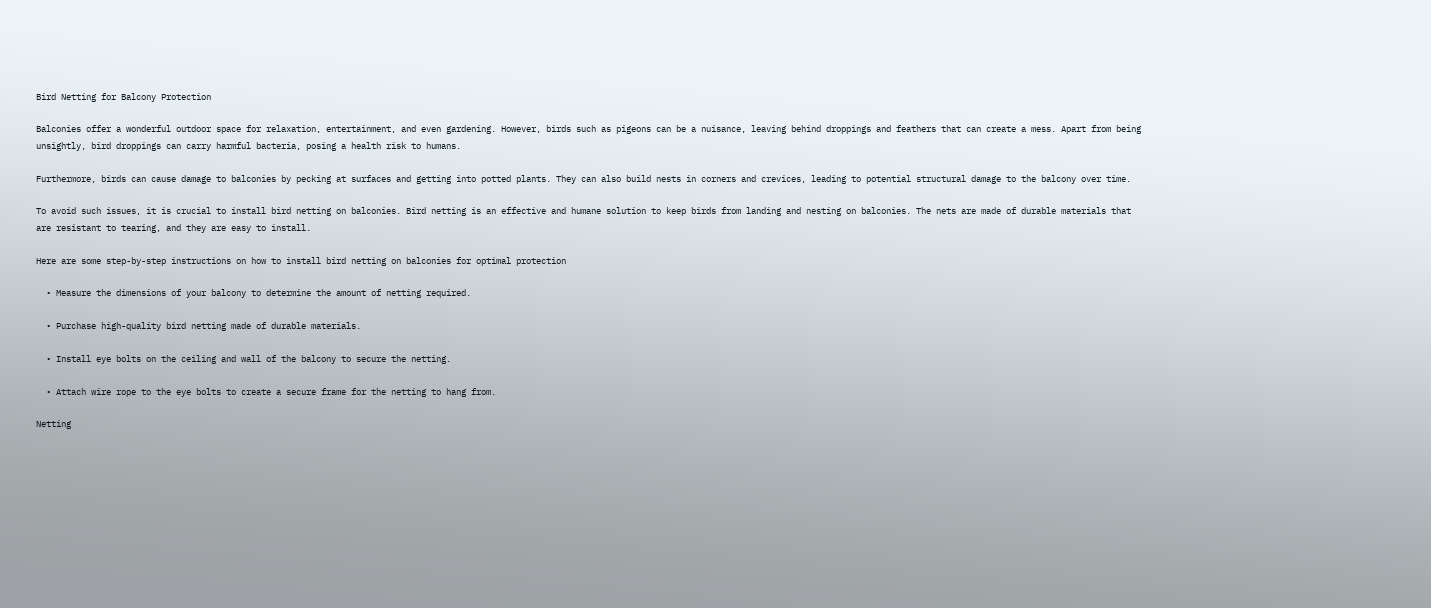Bird Netting for Balcony Protection

Balconies offer a wonderful outdoor space for relaxation, entertainment, and even gardening. However, birds such as pigeons can be a nuisance, leaving behind droppings and feathers that can create a mess. Apart from being unsightly, bird droppings can carry harmful bacteria, posing a health risk to humans.

Furthermore, birds can cause damage to balconies by pecking at surfaces and getting into potted plants. They can also build nests in corners and crevices, leading to potential structural damage to the balcony over time.

To avoid such issues, it is crucial to install bird netting on balconies. Bird netting is an effective and humane solution to keep birds from landing and nesting on balconies. The nets are made of durable materials that are resistant to tearing, and they are easy to install.

Here are some step-by-step instructions on how to install bird netting on balconies for optimal protection

  • Measure the dimensions of your balcony to determine the amount of netting required.

  • Purchase high-quality bird netting made of durable materials.

  • Install eye bolts on the ceiling and wall of the balcony to secure the netting.

  • Attach wire rope to the eye bolts to create a secure frame for the netting to hang from.

Netting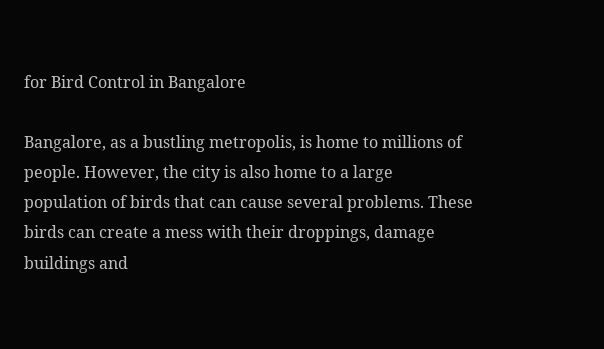for Bird Control in Bangalore

Bangalore, as a bustling metropolis, is home to millions of people. However, the city is also home to a large population of birds that can cause several problems. These birds can create a mess with their droppings, damage buildings and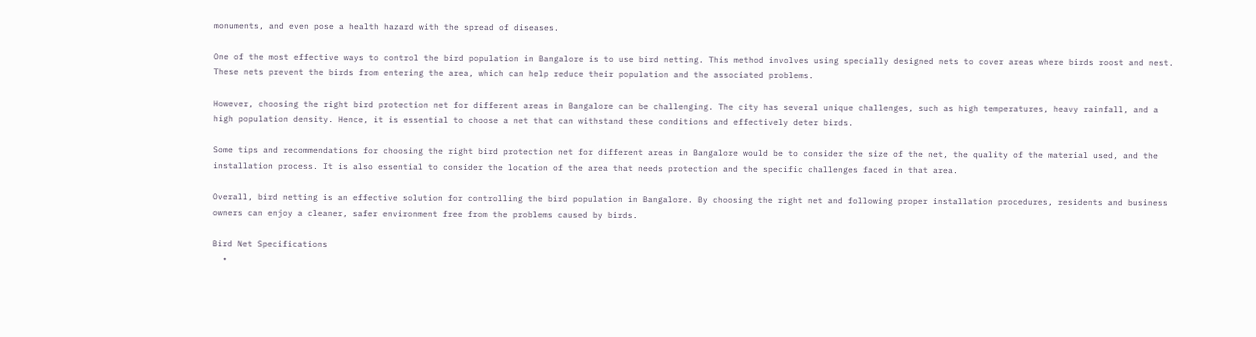monuments, and even pose a health hazard with the spread of diseases.

One of the most effective ways to control the bird population in Bangalore is to use bird netting. This method involves using specially designed nets to cover areas where birds roost and nest. These nets prevent the birds from entering the area, which can help reduce their population and the associated problems.

However, choosing the right bird protection net for different areas in Bangalore can be challenging. The city has several unique challenges, such as high temperatures, heavy rainfall, and a high population density. Hence, it is essential to choose a net that can withstand these conditions and effectively deter birds.

Some tips and recommendations for choosing the right bird protection net for different areas in Bangalore would be to consider the size of the net, the quality of the material used, and the installation process. It is also essential to consider the location of the area that needs protection and the specific challenges faced in that area.

Overall, bird netting is an effective solution for controlling the bird population in Bangalore. By choosing the right net and following proper installation procedures, residents and business owners can enjoy a cleaner, safer environment free from the problems caused by birds.

Bird Net Specifications
  •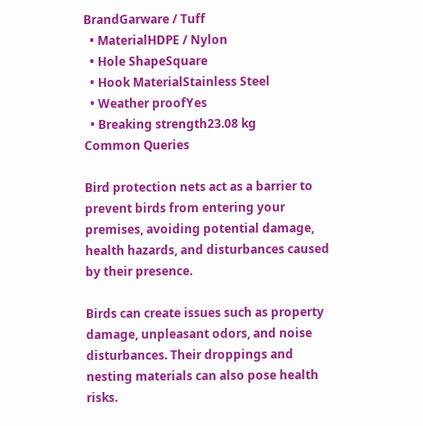BrandGarware / Tuff
  • MaterialHDPE / Nylon
  • Hole ShapeSquare
  • Hook MaterialStainless Steel
  • Weather proofYes
  • Breaking strength23.08 kg
Common Queries

Bird protection nets act as a barrier to prevent birds from entering your premises, avoiding potential damage, health hazards, and disturbances caused by their presence.

Birds can create issues such as property damage, unpleasant odors, and noise disturbances. Their droppings and nesting materials can also pose health risks.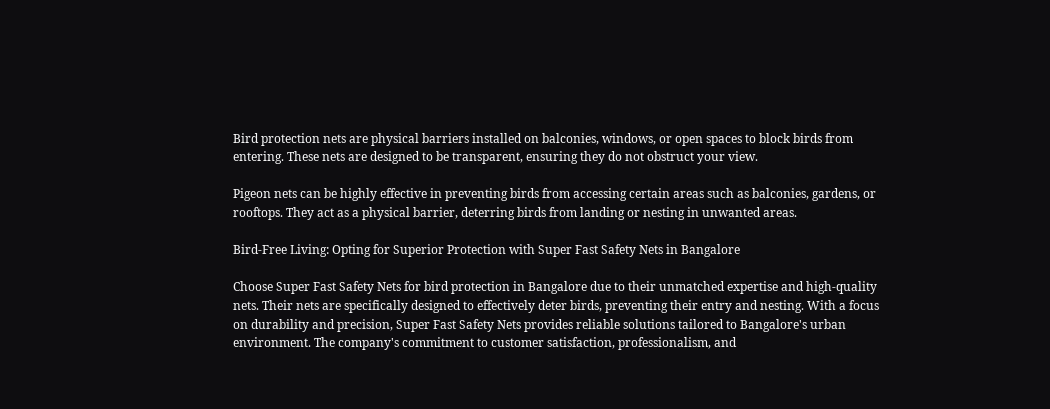Bird protection nets are physical barriers installed on balconies, windows, or open spaces to block birds from entering. These nets are designed to be transparent, ensuring they do not obstruct your view.

Pigeon nets can be highly effective in preventing birds from accessing certain areas such as balconies, gardens, or rooftops. They act as a physical barrier, deterring birds from landing or nesting in unwanted areas.

Bird-Free Living: Opting for Superior Protection with Super Fast Safety Nets in Bangalore

Choose Super Fast Safety Nets for bird protection in Bangalore due to their unmatched expertise and high-quality nets. Their nets are specifically designed to effectively deter birds, preventing their entry and nesting. With a focus on durability and precision, Super Fast Safety Nets provides reliable solutions tailored to Bangalore's urban environment. The company's commitment to customer satisfaction, professionalism, and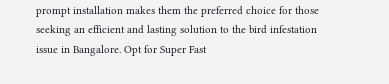prompt installation makes them the preferred choice for those seeking an efficient and lasting solution to the bird infestation issue in Bangalore. Opt for Super Fast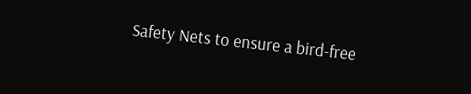Safety Nets to ensure a bird-free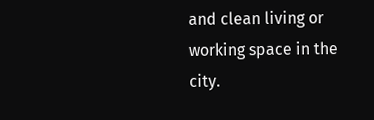and clean living or working space in the city.